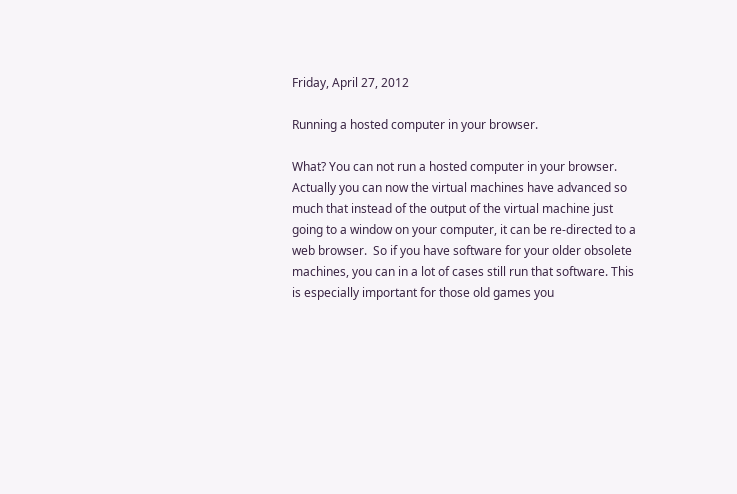Friday, April 27, 2012

Running a hosted computer in your browser.

What? You can not run a hosted computer in your browser. Actually you can now the virtual machines have advanced so much that instead of the output of the virtual machine just going to a window on your computer, it can be re-directed to a web browser.  So if you have software for your older obsolete machines, you can in a lot of cases still run that software. This is especially important for those old games you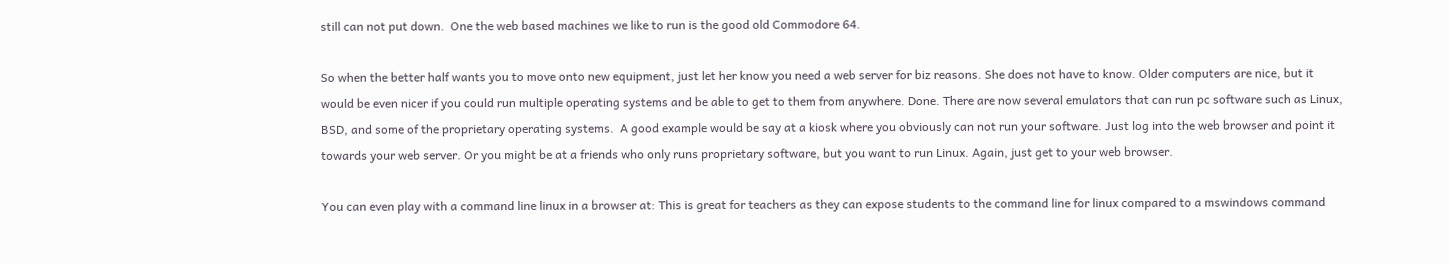still can not put down.  One the web based machines we like to run is the good old Commodore 64.

So when the better half wants you to move onto new equipment, just let her know you need a web server for biz reasons. She does not have to know. Older computers are nice, but it would be even nicer if you could run multiple operating systems and be able to get to them from anywhere. Done. There are now several emulators that can run pc software such as Linux, BSD, and some of the proprietary operating systems.  A good example would be say at a kiosk where you obviously can not run your software. Just log into the web browser and point it towards your web server. Or you might be at a friends who only runs proprietary software, but you want to run Linux. Again, just get to your web browser.

You can even play with a command line linux in a browser at: This is great for teachers as they can expose students to the command line for linux compared to a mswindows command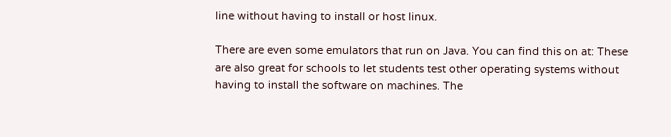line without having to install or host linux.

There are even some emulators that run on Java. You can find this on at: These are also great for schools to let students test other operating systems without having to install the software on machines. The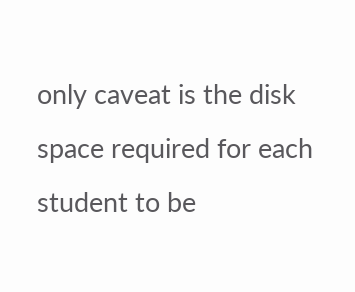only caveat is the disk space required for each student to be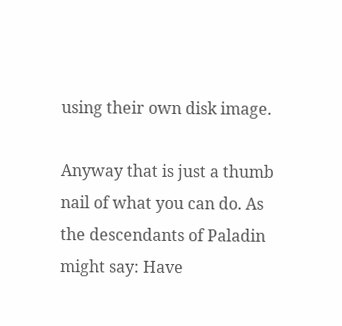using their own disk image.

Anyway that is just a thumb nail of what you can do. As the descendants of Paladin might say: Have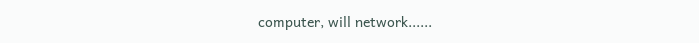computer, will network......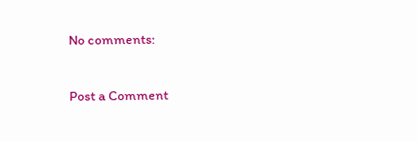No comments:

Post a Comment